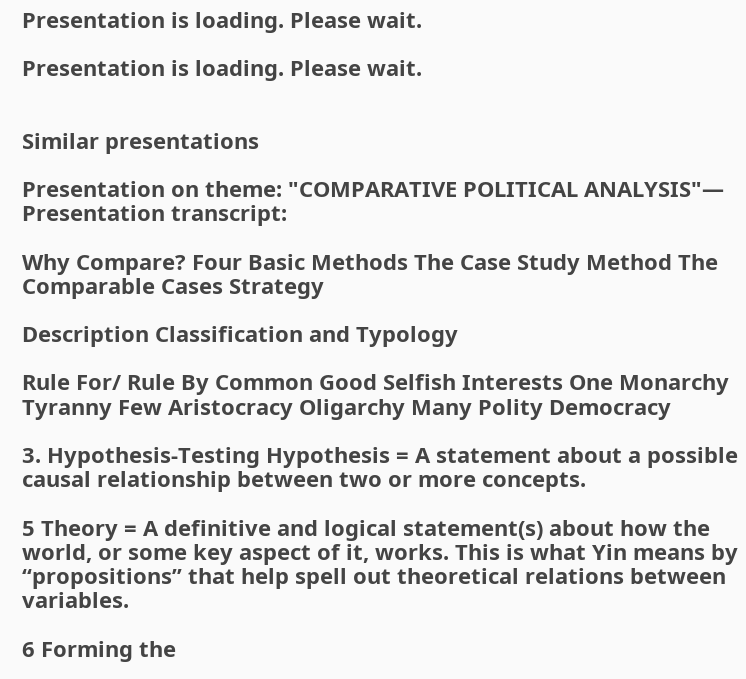Presentation is loading. Please wait.

Presentation is loading. Please wait.


Similar presentations

Presentation on theme: "COMPARATIVE POLITICAL ANALYSIS"— Presentation transcript:

Why Compare? Four Basic Methods The Case Study Method The Comparable Cases Strategy

Description Classification and Typology

Rule For/ Rule By Common Good Selfish Interests One Monarchy Tyranny Few Aristocracy Oligarchy Many Polity Democracy

3. Hypothesis-Testing Hypothesis = A statement about a possible causal relationship between two or more concepts.

5 Theory = A definitive and logical statement(s) about how the world, or some key aspect of it, works. This is what Yin means by “propositions” that help spell out theoretical relations between variables.

6 Forming the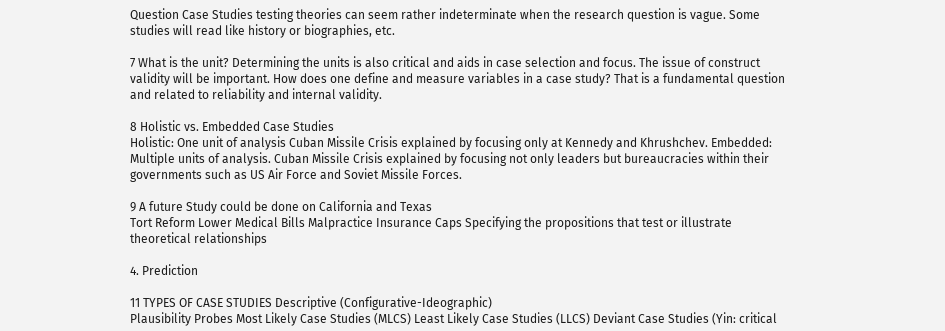Question Case Studies testing theories can seem rather indeterminate when the research question is vague. Some studies will read like history or biographies, etc.

7 What is the unit? Determining the units is also critical and aids in case selection and focus. The issue of construct validity will be important. How does one define and measure variables in a case study? That is a fundamental question and related to reliability and internal validity.

8 Holistic vs. Embedded Case Studies
Holistic: One unit of analysis Cuban Missile Crisis explained by focusing only at Kennedy and Khrushchev. Embedded: Multiple units of analysis. Cuban Missile Crisis explained by focusing not only leaders but bureaucracies within their governments such as US Air Force and Soviet Missile Forces.

9 A future Study could be done on California and Texas
Tort Reform Lower Medical Bills Malpractice Insurance Caps Specifying the propositions that test or illustrate theoretical relationships

4. Prediction

11 TYPES OF CASE STUDIES Descriptive (Configurative-Ideographic)
Plausibility Probes Most Likely Case Studies (MLCS) Least Likely Case Studies (LLCS) Deviant Case Studies (Yin: critical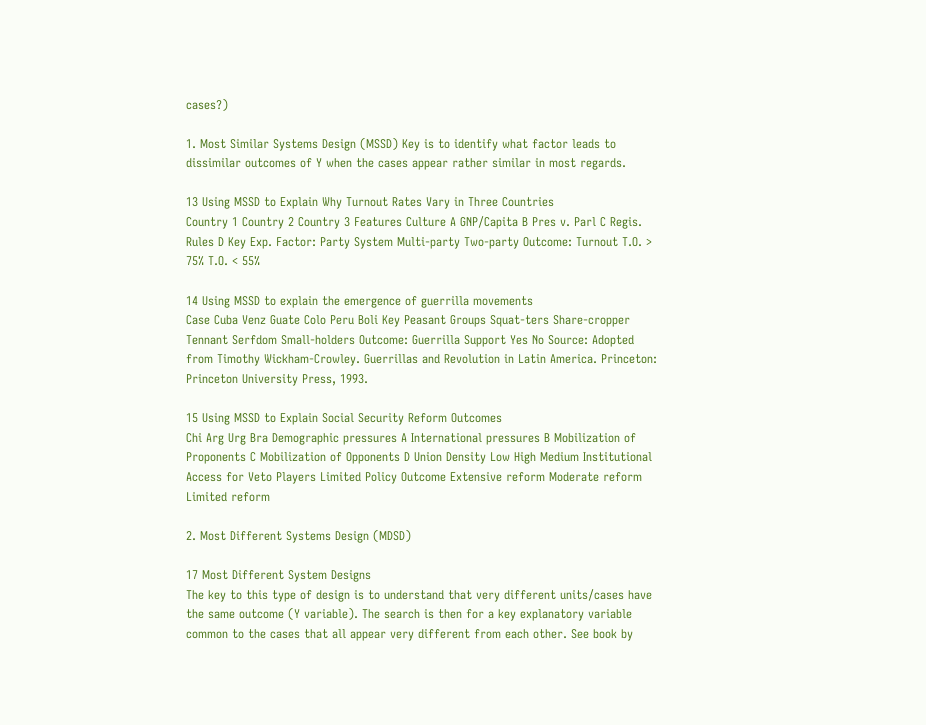cases?)

1. Most Similar Systems Design (MSSD) Key is to identify what factor leads to dissimilar outcomes of Y when the cases appear rather similar in most regards.

13 Using MSSD to Explain Why Turnout Rates Vary in Three Countries
Country 1 Country 2 Country 3 Features Culture A GNP/Capita B Pres v. Parl C Regis. Rules D Key Exp. Factor: Party System Multi-party Two-party Outcome: Turnout T.O. > 75% T.O. < 55%

14 Using MSSD to explain the emergence of guerrilla movements
Case Cuba Venz Guate Colo Peru Boli Key Peasant Groups Squat-ters Share-cropper Tennant Serfdom Small-holders Outcome: Guerrilla Support Yes No Source: Adopted from Timothy Wickham-Crowley. Guerrillas and Revolution in Latin America. Princeton: Princeton University Press, 1993.

15 Using MSSD to Explain Social Security Reform Outcomes
Chi Arg Urg Bra Demographic pressures A International pressures B Mobilization of Proponents C Mobilization of Opponents D Union Density Low High Medium Institutional Access for Veto Players Limited Policy Outcome Extensive reform Moderate reform Limited reform

2. Most Different Systems Design (MDSD)

17 Most Different System Designs
The key to this type of design is to understand that very different units/cases have the same outcome (Y variable). The search is then for a key explanatory variable common to the cases that all appear very different from each other. See book by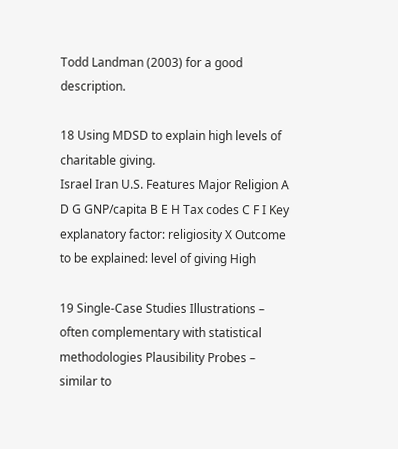Todd Landman (2003) for a good description.

18 Using MDSD to explain high levels of charitable giving.
Israel Iran U.S. Features Major Religion A D G GNP/capita B E H Tax codes C F I Key explanatory factor: religiosity X Outcome to be explained: level of giving High

19 Single-Case Studies Illustrations – often complementary with statistical methodologies Plausibility Probes – similar to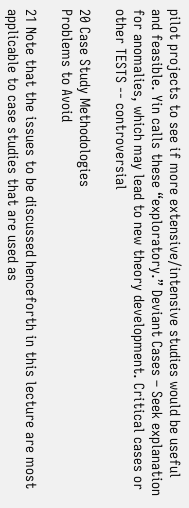pilot projects to see if more extensive/intensive studies would be useful and feasible. Yin calls these “exploratory.” Deviant Cases – Seek explanation for anomalies, which may lead to new theory development. Critical cases or other TESTS -- controversial

20 Case Study Methodologies
Problems to Avoid

21 Note that the issues to be discussed henceforth in this lecture are most applicable to case studies that are used as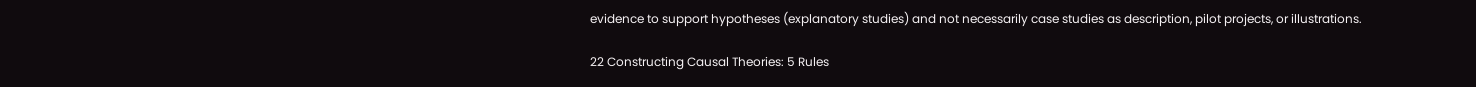evidence to support hypotheses (explanatory studies) and not necessarily case studies as description, pilot projects, or illustrations.

22 Constructing Causal Theories: 5 Rules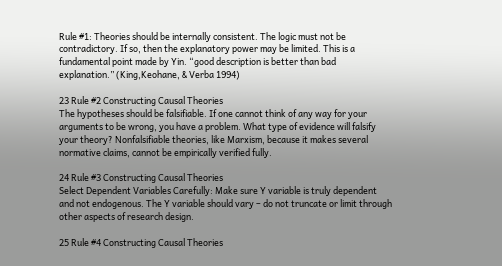Rule #1: Theories should be internally consistent. The logic must not be contradictory. If so, then the explanatory power may be limited. This is a fundamental point made by Yin. “good description is better than bad explanation.” (King,Keohane, & Verba 1994)

23 Rule #2 Constructing Causal Theories
The hypotheses should be falsifiable. If one cannot think of any way for your arguments to be wrong, you have a problem. What type of evidence will falsify your theory? Nonfalsifiable theories, like Marxism, because it makes several normative claims, cannot be empirically verified fully.

24 Rule #3 Constructing Causal Theories
Select Dependent Variables Carefully: Make sure Y variable is truly dependent and not endogenous. The Y variable should vary – do not truncate or limit through other aspects of research design.

25 Rule #4 Constructing Causal Theories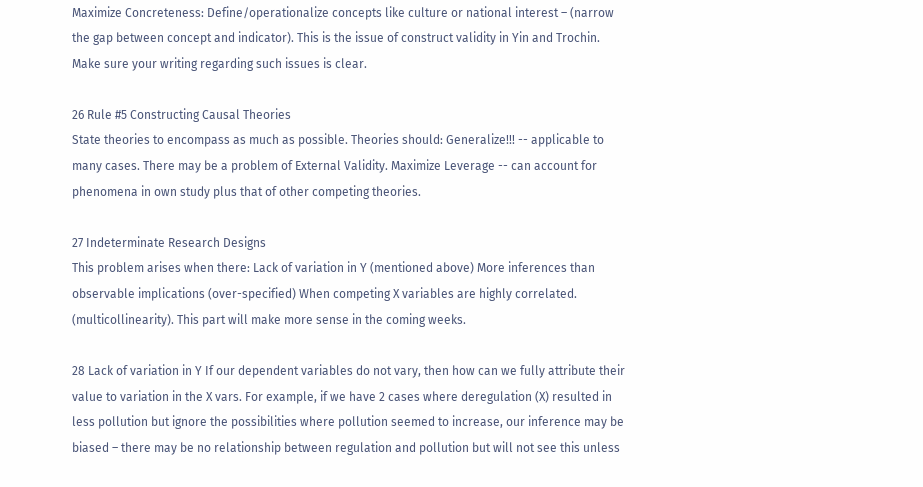Maximize Concreteness: Define/operationalize concepts like culture or national interest – (narrow the gap between concept and indicator). This is the issue of construct validity in Yin and Trochin. Make sure your writing regarding such issues is clear.

26 Rule #5 Constructing Causal Theories
State theories to encompass as much as possible. Theories should: Generalize!!! -- applicable to many cases. There may be a problem of External Validity. Maximize Leverage -- can account for phenomena in own study plus that of other competing theories.

27 Indeterminate Research Designs
This problem arises when there: Lack of variation in Y (mentioned above) More inferences than observable implications (over-specified) When competing X variables are highly correlated. (multicollinearity). This part will make more sense in the coming weeks.

28 Lack of variation in Y If our dependent variables do not vary, then how can we fully attribute their value to variation in the X vars. For example, if we have 2 cases where deregulation (X) resulted in less pollution but ignore the possibilities where pollution seemed to increase, our inference may be biased – there may be no relationship between regulation and pollution but will not see this unless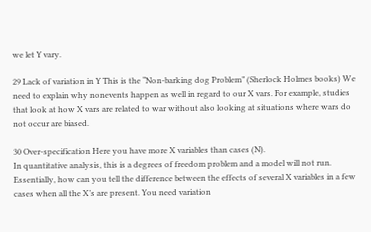we let Y vary.

29 Lack of variation in Y This is the “Non-barking dog Problem” (Sherlock Holmes books) We need to explain why nonevents happen as well in regard to our X vars. For example, studies that look at how X vars are related to war without also looking at situations where wars do not occur are biased.

30 Over-specification Here you have more X variables than cases (N).
In quantitative analysis, this is a degrees of freedom problem and a model will not run. Essentially, how can you tell the difference between the effects of several X variables in a few cases when all the X’s are present. You need variation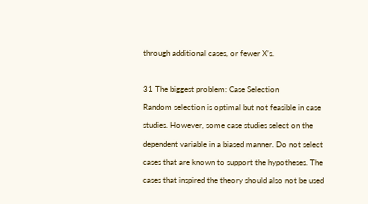through additional cases, or fewer X’s.

31 The biggest problem: Case Selection
Random selection is optimal but not feasible in case studies. However, some case studies select on the dependent variable in a biased manner. Do not select cases that are known to support the hypotheses. The cases that inspired the theory should also not be used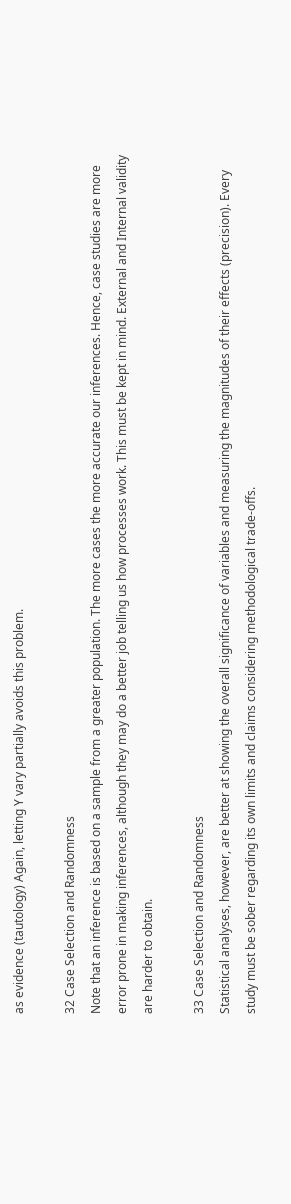as evidence (tautology) Again, letting Y vary partially avoids this problem.

32 Case Selection and Randomness
Note that an inference is based on a sample from a greater population. The more cases the more accurate our inferences. Hence, case studies are more error prone in making inferences, although they may do a better job telling us how processes work. This must be kept in mind. External and Internal validity are harder to obtain.

33 Case Selection and Randomness
Statistical analyses, however, are better at showing the overall significance of variables and measuring the magnitudes of their effects (precision). Every study must be sober regarding its own limits and claims considering methodological trade-offs.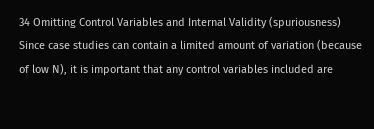34 Omitting Control Variables and Internal Validity (spuriousness)
Since case studies can contain a limited amount of variation (because of low N), it is important that any control variables included are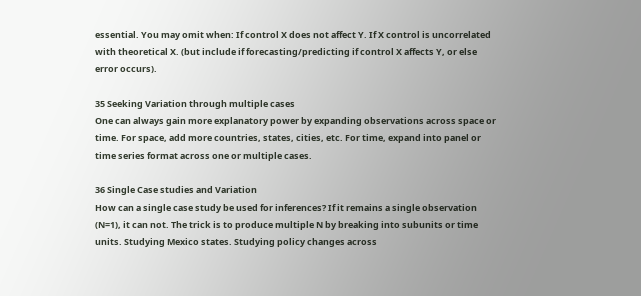essential. You may omit when: If control X does not affect Y. If X control is uncorrelated with theoretical X. (but include if forecasting/predicting if control X affects Y, or else error occurs).

35 Seeking Variation through multiple cases
One can always gain more explanatory power by expanding observations across space or time. For space, add more countries, states, cities, etc. For time, expand into panel or time series format across one or multiple cases.

36 Single Case studies and Variation
How can a single case study be used for inferences? If it remains a single observation (N=1), it can not. The trick is to produce multiple N by breaking into subunits or time units. Studying Mexico states. Studying policy changes across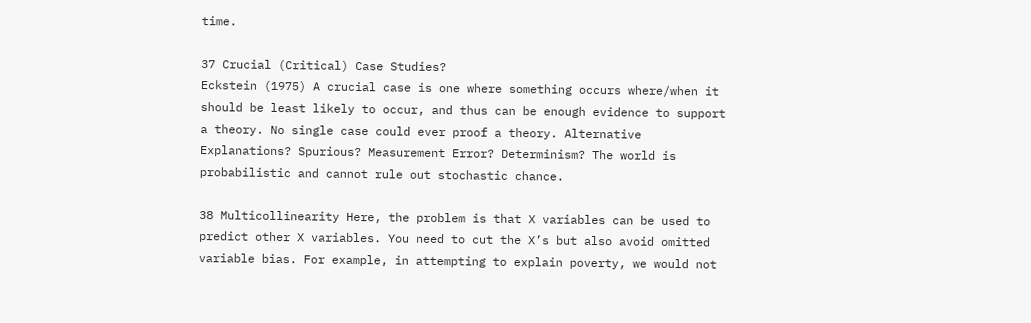time.

37 Crucial (Critical) Case Studies?
Eckstein (1975) A crucial case is one where something occurs where/when it should be least likely to occur, and thus can be enough evidence to support a theory. No single case could ever proof a theory. Alternative Explanations? Spurious? Measurement Error? Determinism? The world is probabilistic and cannot rule out stochastic chance.

38 Multicollinearity Here, the problem is that X variables can be used to predict other X variables. You need to cut the X’s but also avoid omitted variable bias. For example, in attempting to explain poverty, we would not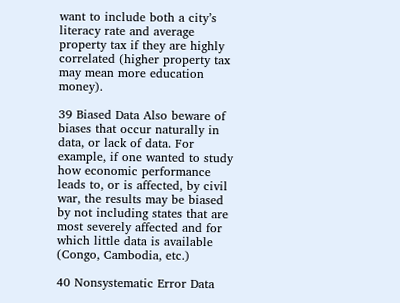want to include both a city’s literacy rate and average property tax if they are highly correlated (higher property tax may mean more education money).

39 Biased Data Also beware of biases that occur naturally in data, or lack of data. For example, if one wanted to study how economic performance leads to, or is affected, by civil war, the results may be biased by not including states that are most severely affected and for which little data is available (Congo, Cambodia, etc.)

40 Nonsystematic Error Data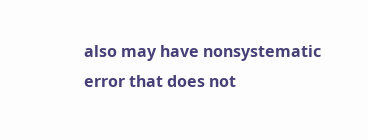also may have nonsystematic error that does not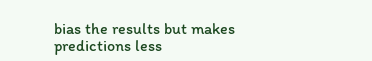bias the results but makes predictions less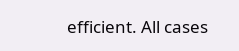efficient. All cases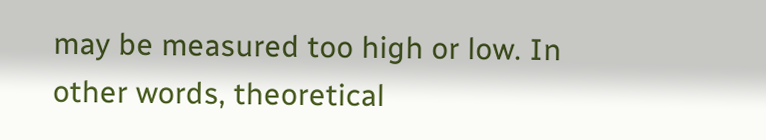may be measured too high or low. In other words, theoretical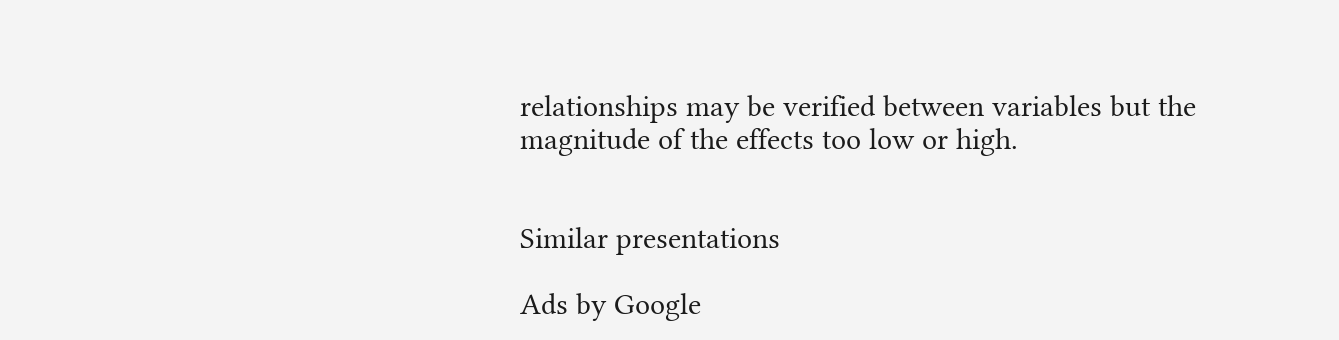relationships may be verified between variables but the magnitude of the effects too low or high.


Similar presentations

Ads by Google